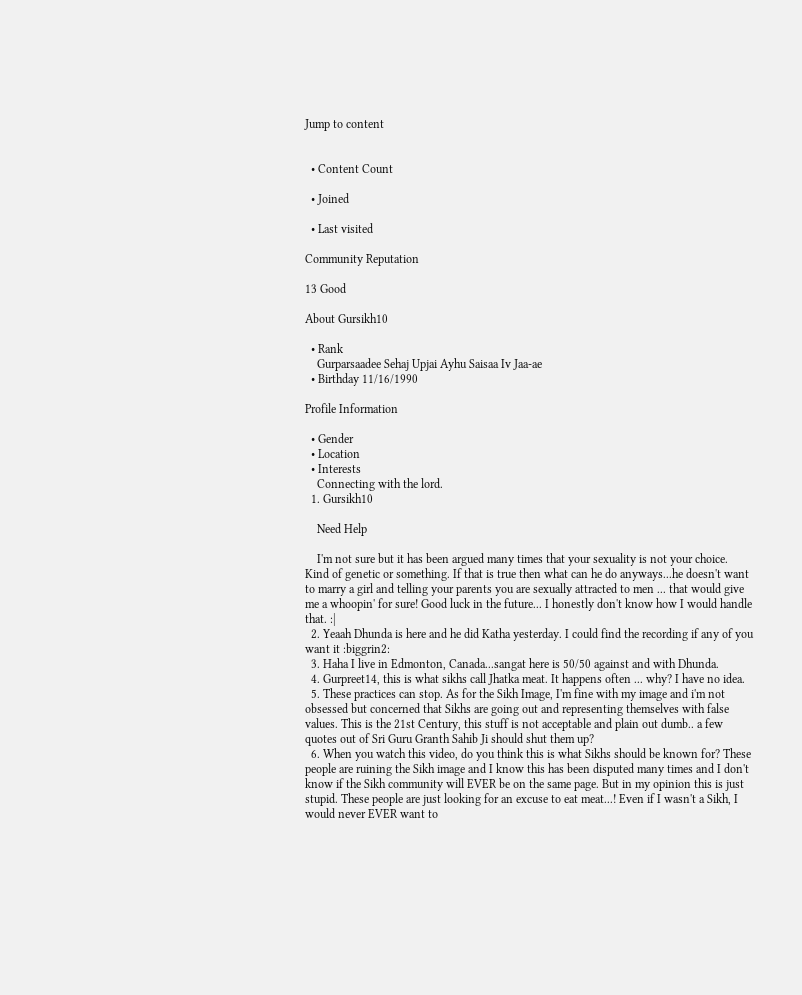Jump to content


  • Content Count

  • Joined

  • Last visited

Community Reputation

13 Good

About Gursikh10

  • Rank
    Gurparsaadee Sehaj Upjai Ayhu Saisaa Iv Jaa-ae
  • Birthday 11/16/1990

Profile Information

  • Gender
  • Location
  • Interests
    Connecting with the lord.
  1. Gursikh10

    Need Help

    I'm not sure but it has been argued many times that your sexuality is not your choice. Kind of genetic or something. If that is true then what can he do anyways...he doesn't want to marry a girl and telling your parents you are sexually attracted to men ... that would give me a whoopin' for sure! Good luck in the future... I honestly don't know how I would handle that. :|
  2. Yeaah Dhunda is here and he did Katha yesterday. I could find the recording if any of you want it :biggrin2:
  3. Haha I live in Edmonton, Canada...sangat here is 50/50 against and with Dhunda.
  4. Gurpreet14, this is what sikhs call Jhatka meat. It happens often ... why? I have no idea.
  5. These practices can stop. As for the Sikh Image, I'm fine with my image and i'm not obsessed but concerned that Sikhs are going out and representing themselves with false values. This is the 21st Century, this stuff is not acceptable and plain out dumb.. a few quotes out of Sri Guru Granth Sahib Ji should shut them up?
  6. When you watch this video, do you think this is what Sikhs should be known for? These people are ruining the Sikh image and I know this has been disputed many times and I don't know if the Sikh community will EVER be on the same page. But in my opinion this is just stupid. These people are just looking for an excuse to eat meat...! Even if I wasn't a Sikh, I would never EVER want to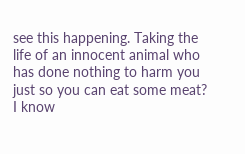see this happening. Taking the life of an innocent animal who has done nothing to harm you just so you can eat some meat? I know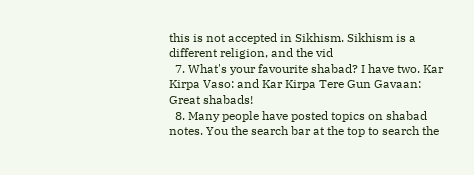this is not accepted in Sikhism. Sikhism is a different religion, and the vid
  7. What's your favourite shabad? I have two. Kar Kirpa Vaso: and Kar Kirpa Tere Gun Gavaan: Great shabads!
  8. Many people have posted topics on shabad notes. You the search bar at the top to search the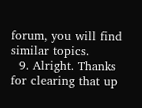forum, you will find similar topics.
  9. Alright. Thanks for clearing that up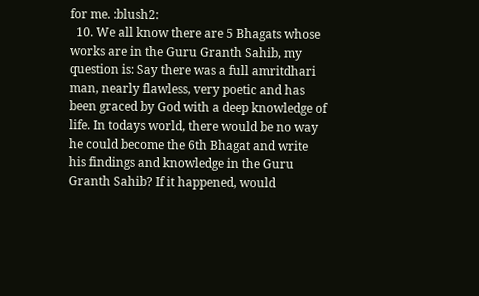for me. :blush2:
  10. We all know there are 5 Bhagats whose works are in the Guru Granth Sahib, my question is: Say there was a full amritdhari man, nearly flawless, very poetic and has been graced by God with a deep knowledge of life. In todays world, there would be no way he could become the 6th Bhagat and write his findings and knowledge in the Guru Granth Sahib? If it happened, would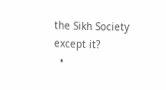the Sikh Society except it?
  •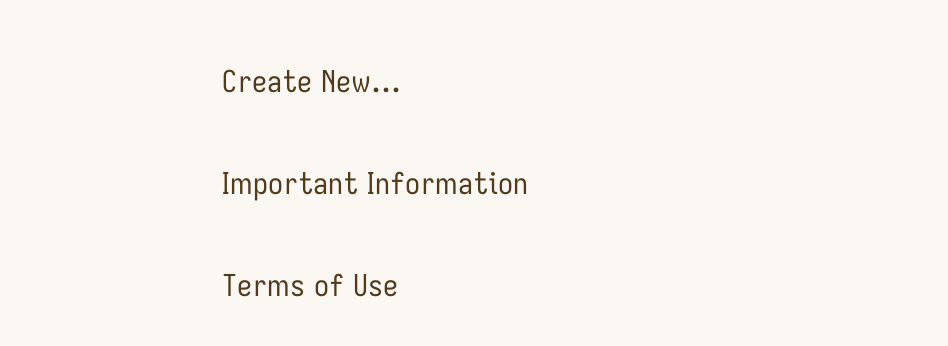Create New...

Important Information

Terms of Use